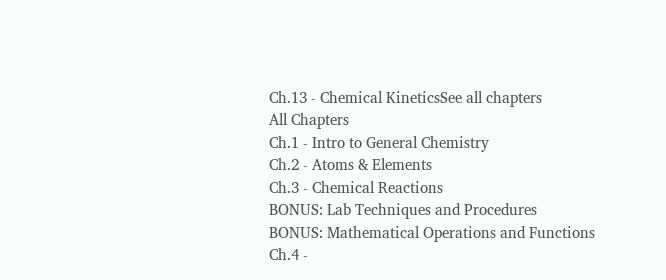Ch.13 - Chemical KineticsSee all chapters
All Chapters
Ch.1 - Intro to General Chemistry
Ch.2 - Atoms & Elements
Ch.3 - Chemical Reactions
BONUS: Lab Techniques and Procedures
BONUS: Mathematical Operations and Functions
Ch.4 -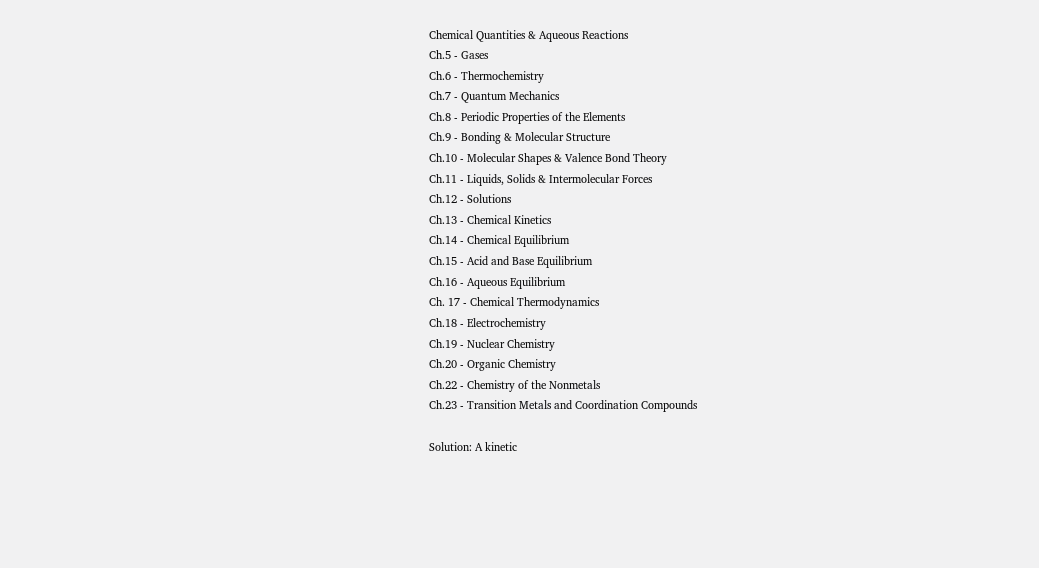Chemical Quantities & Aqueous Reactions
Ch.5 - Gases
Ch.6 - Thermochemistry
Ch.7 - Quantum Mechanics
Ch.8 - Periodic Properties of the Elements
Ch.9 - Bonding & Molecular Structure
Ch.10 - Molecular Shapes & Valence Bond Theory
Ch.11 - Liquids, Solids & Intermolecular Forces
Ch.12 - Solutions
Ch.13 - Chemical Kinetics
Ch.14 - Chemical Equilibrium
Ch.15 - Acid and Base Equilibrium
Ch.16 - Aqueous Equilibrium
Ch. 17 - Chemical Thermodynamics
Ch.18 - Electrochemistry
Ch.19 - Nuclear Chemistry
Ch.20 - Organic Chemistry
Ch.22 - Chemistry of the Nonmetals
Ch.23 - Transition Metals and Coordination Compounds

Solution: A kinetic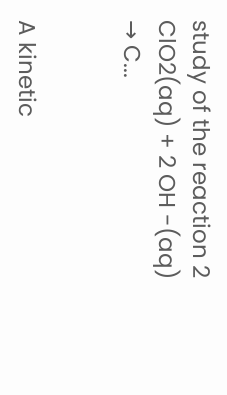study of the reaction 2 ClO2(aq) + 2 OH -(aq) → C...


A kinetic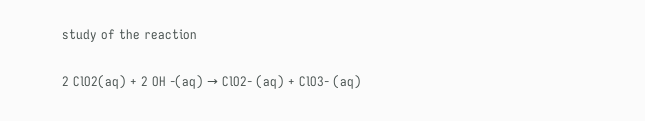study of the reaction

2 ClO2(aq) + 2 OH -(aq) → ClO2- (aq) + ClO3- (aq)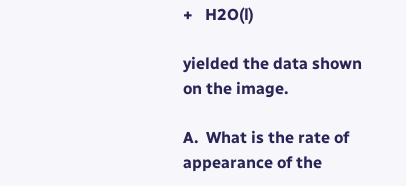+   H2O(l)

yielded the data shown on the image.

A.  What is the rate of appearance of the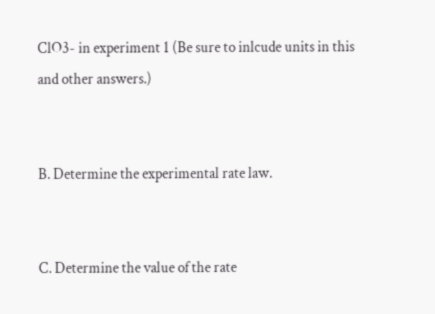ClO3- in experiment 1 (Be sure to inlcude units in this and other answers.)


B. Determine the experimental rate law.


C. Determine the value of the rate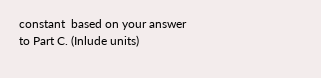constant  based on your answer to Part C. (Inlude units)